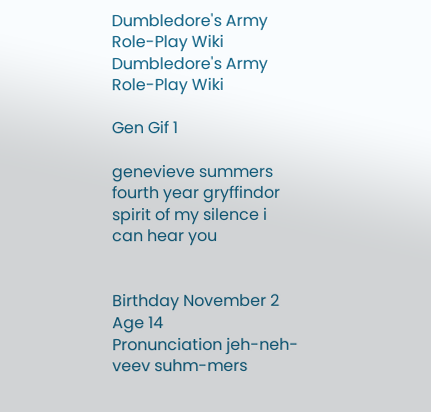Dumbledore's Army Role-Play Wiki
Dumbledore's Army Role-Play Wiki

Gen Gif 1

genevieve summers
fourth year gryffindor
spirit of my silence i can hear you


Birthday November 2
Age 14
Pronunciation jeh-neh-veev suhm-mers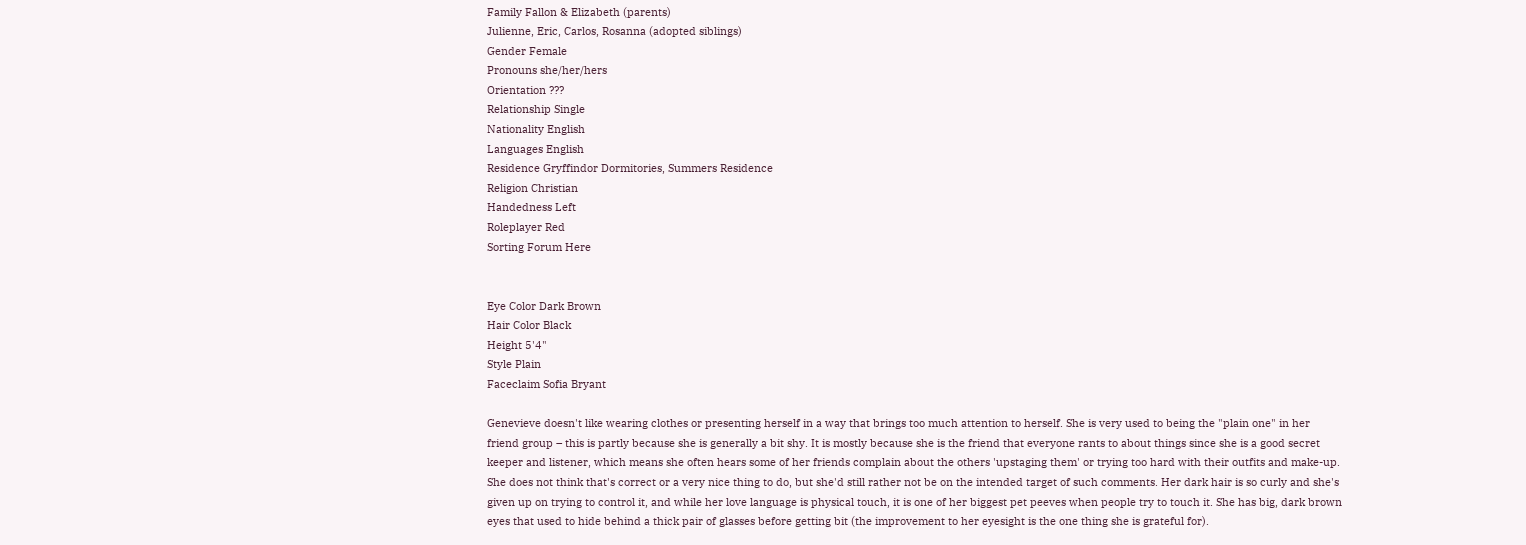Family Fallon & Elizabeth (parents)
Julienne, Eric, Carlos, Rosanna (adopted siblings)
Gender Female
Pronouns she/her/hers
Orientation ???
Relationship Single
Nationality English
Languages English
Residence Gryffindor Dormitories, Summers Residence
Religion Christian
Handedness Left
Roleplayer Red
Sorting Forum Here


Eye Color Dark Brown
Hair Color Black
Height 5'4"
Style Plain
Faceclaim Sofia Bryant

Genevieve doesn't like wearing clothes or presenting herself in a way that brings too much attention to herself. She is very used to being the "plain one" in her friend group – this is partly because she is generally a bit shy. It is mostly because she is the friend that everyone rants to about things since she is a good secret keeper and listener, which means she often hears some of her friends complain about the others 'upstaging them' or trying too hard with their outfits and make-up. She does not think that's correct or a very nice thing to do, but she'd still rather not be on the intended target of such comments. Her dark hair is so curly and she's given up on trying to control it, and while her love language is physical touch, it is one of her biggest pet peeves when people try to touch it. She has big, dark brown eyes that used to hide behind a thick pair of glasses before getting bit (the improvement to her eyesight is the one thing she is grateful for).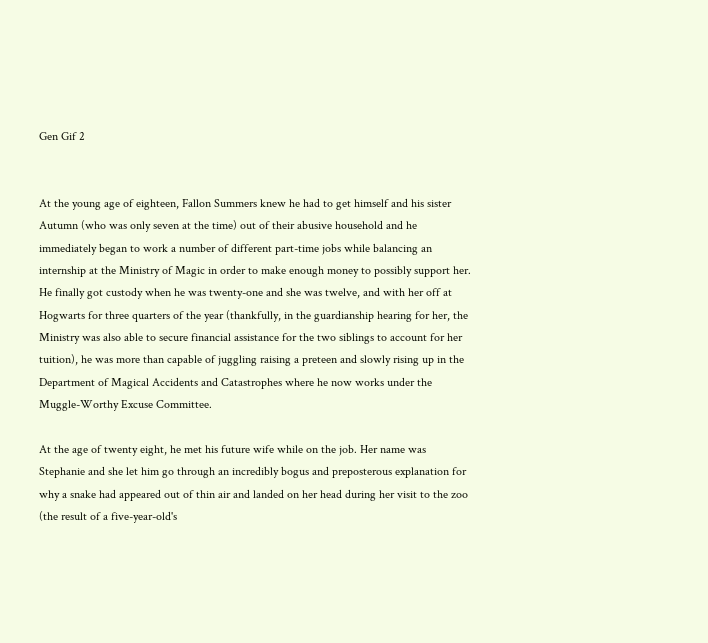Gen Gif 2


At the young age of eighteen, Fallon Summers knew he had to get himself and his sister Autumn (who was only seven at the time) out of their abusive household and he immediately began to work a number of different part-time jobs while balancing an internship at the Ministry of Magic in order to make enough money to possibly support her. He finally got custody when he was twenty-one and she was twelve, and with her off at Hogwarts for three quarters of the year (thankfully, in the guardianship hearing for her, the Ministry was also able to secure financial assistance for the two siblings to account for her tuition), he was more than capable of juggling raising a preteen and slowly rising up in the Department of Magical Accidents and Catastrophes where he now works under the Muggle-Worthy Excuse Committee.

At the age of twenty eight, he met his future wife while on the job. Her name was Stephanie and she let him go through an incredibly bogus and preposterous explanation for why a snake had appeared out of thin air and landed on her head during her visit to the zoo (the result of a five-year-old's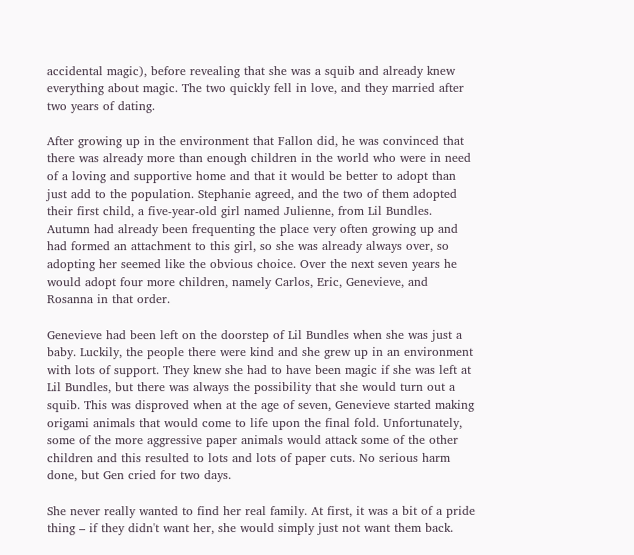accidental magic), before revealing that she was a squib and already knew everything about magic. The two quickly fell in love, and they married after two years of dating.

After growing up in the environment that Fallon did, he was convinced that there was already more than enough children in the world who were in need of a loving and supportive home and that it would be better to adopt than just add to the population. Stephanie agreed, and the two of them adopted their first child, a five-year-old girl named Julienne, from Lil Bundles. Autumn had already been frequenting the place very often growing up and had formed an attachment to this girl, so she was already always over, so adopting her seemed like the obvious choice. Over the next seven years he would adopt four more children, namely Carlos, Eric, Genevieve, and Rosanna in that order.

Genevieve had been left on the doorstep of Lil Bundles when she was just a baby. Luckily, the people there were kind and she grew up in an environment with lots of support. They knew she had to have been magic if she was left at Lil Bundles, but there was always the possibility that she would turn out a squib. This was disproved when at the age of seven, Genevieve started making origami animals that would come to life upon the final fold. Unfortunately, some of the more aggressive paper animals would attack some of the other children and this resulted to lots and lots of paper cuts. No serious harm done, but Gen cried for two days.

She never really wanted to find her real family. At first, it was a bit of a pride thing – if they didn't want her, she would simply just not want them back.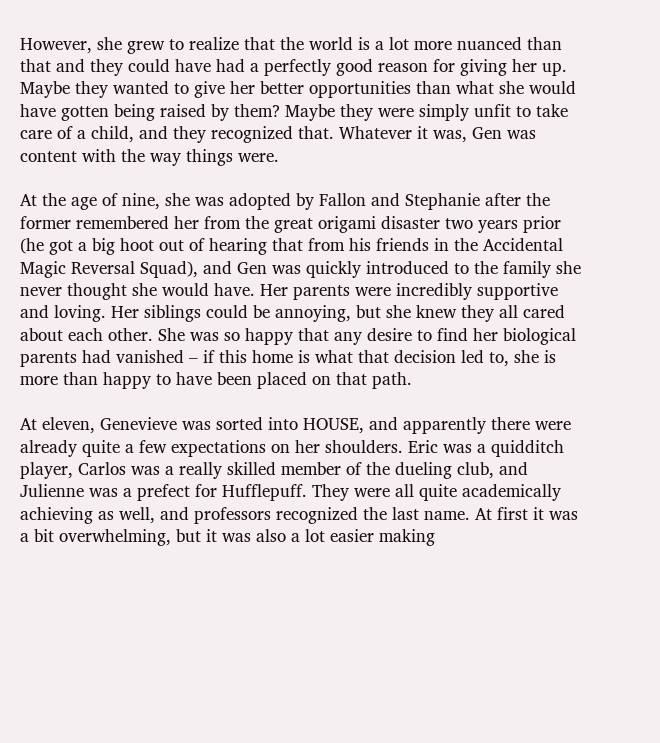However, she grew to realize that the world is a lot more nuanced than that and they could have had a perfectly good reason for giving her up. Maybe they wanted to give her better opportunities than what she would have gotten being raised by them? Maybe they were simply unfit to take care of a child, and they recognized that. Whatever it was, Gen was content with the way things were.

At the age of nine, she was adopted by Fallon and Stephanie after the former remembered her from the great origami disaster two years prior (he got a big hoot out of hearing that from his friends in the Accidental Magic Reversal Squad), and Gen was quickly introduced to the family she never thought she would have. Her parents were incredibly supportive and loving. Her siblings could be annoying, but she knew they all cared about each other. She was so happy that any desire to find her biological parents had vanished – if this home is what that decision led to, she is more than happy to have been placed on that path.

At eleven, Genevieve was sorted into HOUSE, and apparently there were already quite a few expectations on her shoulders. Eric was a quidditch player, Carlos was a really skilled member of the dueling club, and Julienne was a prefect for Hufflepuff. They were all quite academically achieving as well, and professors recognized the last name. At first it was a bit overwhelming, but it was also a lot easier making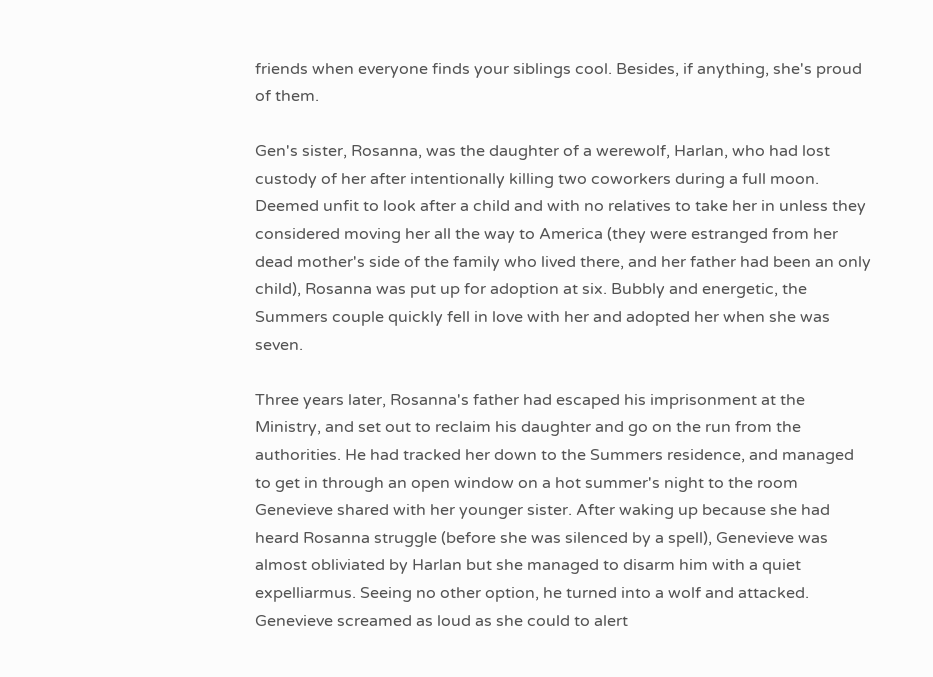friends when everyone finds your siblings cool. Besides, if anything, she's proud of them.

Gen's sister, Rosanna, was the daughter of a werewolf, Harlan, who had lost custody of her after intentionally killing two coworkers during a full moon. Deemed unfit to look after a child and with no relatives to take her in unless they considered moving her all the way to America (they were estranged from her dead mother's side of the family who lived there, and her father had been an only child), Rosanna was put up for adoption at six. Bubbly and energetic, the Summers couple quickly fell in love with her and adopted her when she was seven.

Three years later, Rosanna's father had escaped his imprisonment at the Ministry, and set out to reclaim his daughter and go on the run from the authorities. He had tracked her down to the Summers residence, and managed to get in through an open window on a hot summer's night to the room Genevieve shared with her younger sister. After waking up because she had heard Rosanna struggle (before she was silenced by a spell), Genevieve was almost obliviated by Harlan but she managed to disarm him with a quiet expelliarmus. Seeing no other option, he turned into a wolf and attacked. Genevieve screamed as loud as she could to alert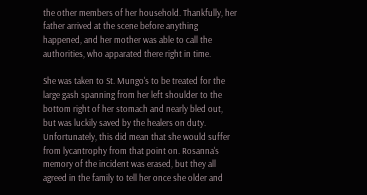the other members of her household. Thankfully, her father arrived at the scene before anything happened, and her mother was able to call the authorities, who apparated there right in time.

She was taken to St. Mungo's to be treated for the large gash spanning from her left shoulder to the bottom right of her stomach and nearly bled out, but was luckily saved by the healers on duty. Unfortunately, this did mean that she would suffer from lycantrophy from that point on. Rosanna's memory of the incident was erased, but they all agreed in the family to tell her once she older and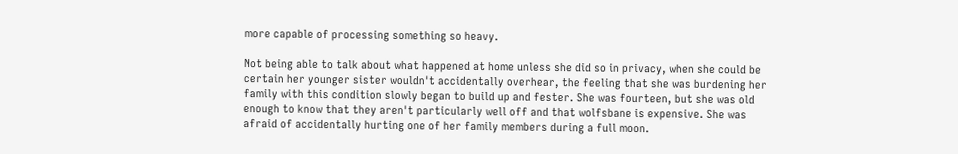more capable of processing something so heavy.

Not being able to talk about what happened at home unless she did so in privacy, when she could be certain her younger sister wouldn't accidentally overhear, the feeling that she was burdening her family with this condition slowly began to build up and fester. She was fourteen, but she was old enough to know that they aren't particularly well off and that wolfsbane is expensive. She was afraid of accidentally hurting one of her family members during a full moon.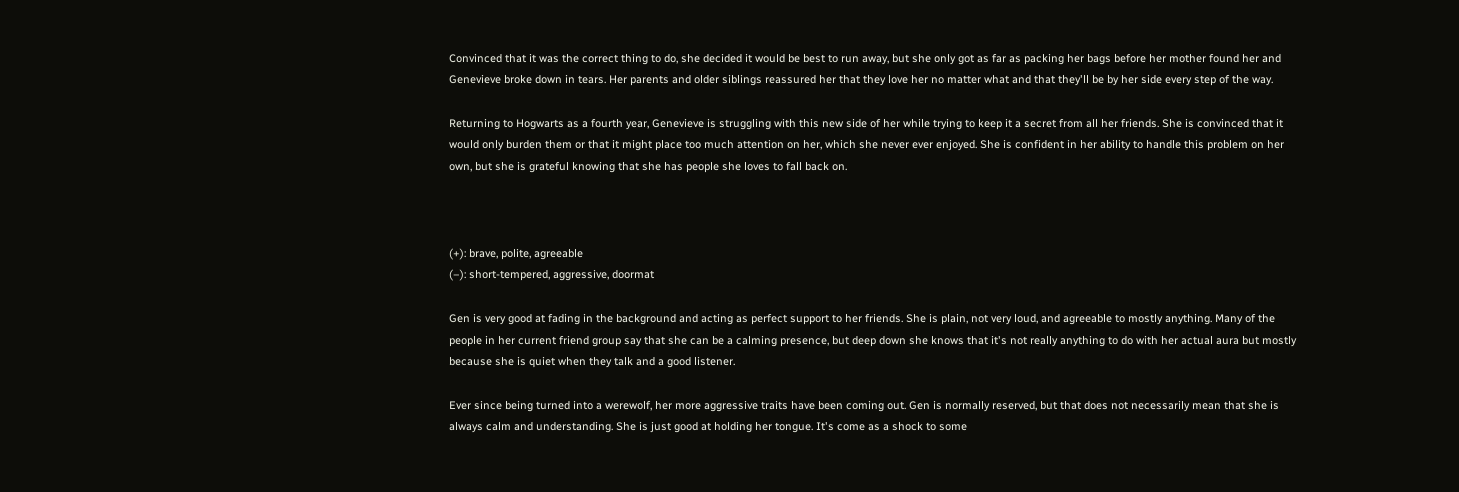Convinced that it was the correct thing to do, she decided it would be best to run away, but she only got as far as packing her bags before her mother found her and Genevieve broke down in tears. Her parents and older siblings reassured her that they love her no matter what and that they'll be by her side every step of the way.

Returning to Hogwarts as a fourth year, Genevieve is struggling with this new side of her while trying to keep it a secret from all her friends. She is convinced that it would only burden them or that it might place too much attention on her, which she never ever enjoyed. She is confident in her ability to handle this problem on her own, but she is grateful knowing that she has people she loves to fall back on.



(+): brave, polite, agreeable
(–): short-tempered, aggressive, doormat

Gen is very good at fading in the background and acting as perfect support to her friends. She is plain, not very loud, and agreeable to mostly anything. Many of the people in her current friend group say that she can be a calming presence, but deep down she knows that it's not really anything to do with her actual aura but mostly because she is quiet when they talk and a good listener.

Ever since being turned into a werewolf, her more aggressive traits have been coming out. Gen is normally reserved, but that does not necessarily mean that she is always calm and understanding. She is just good at holding her tongue. It's come as a shock to some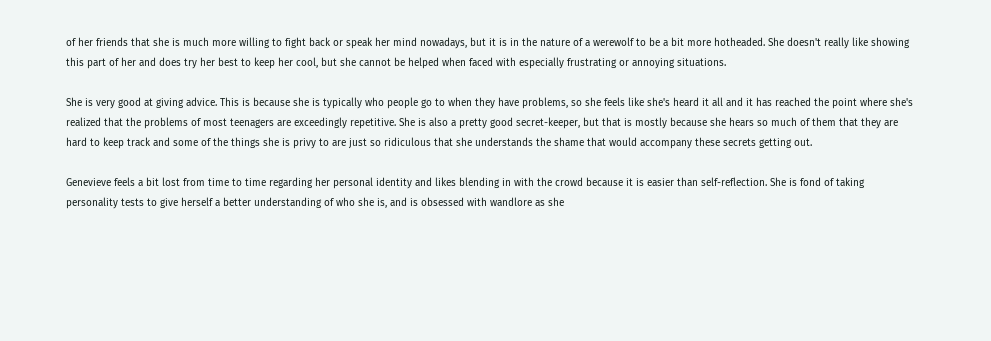of her friends that she is much more willing to fight back or speak her mind nowadays, but it is in the nature of a werewolf to be a bit more hotheaded. She doesn't really like showing this part of her and does try her best to keep her cool, but she cannot be helped when faced with especially frustrating or annoying situations.

She is very good at giving advice. This is because she is typically who people go to when they have problems, so she feels like she's heard it all and it has reached the point where she's realized that the problems of most teenagers are exceedingly repetitive. She is also a pretty good secret-keeper, but that is mostly because she hears so much of them that they are hard to keep track and some of the things she is privy to are just so ridiculous that she understands the shame that would accompany these secrets getting out.

Genevieve feels a bit lost from time to time regarding her personal identity and likes blending in with the crowd because it is easier than self-reflection. She is fond of taking personality tests to give herself a better understanding of who she is, and is obsessed with wandlore as she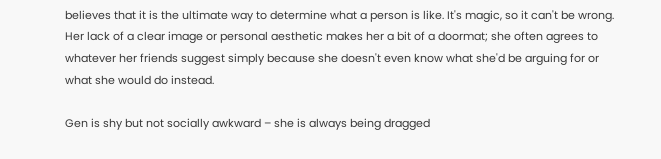believes that it is the ultimate way to determine what a person is like. It's magic, so it can't be wrong. Her lack of a clear image or personal aesthetic makes her a bit of a doormat; she often agrees to whatever her friends suggest simply because she doesn't even know what she'd be arguing for or what she would do instead.

Gen is shy but not socially awkward – she is always being dragged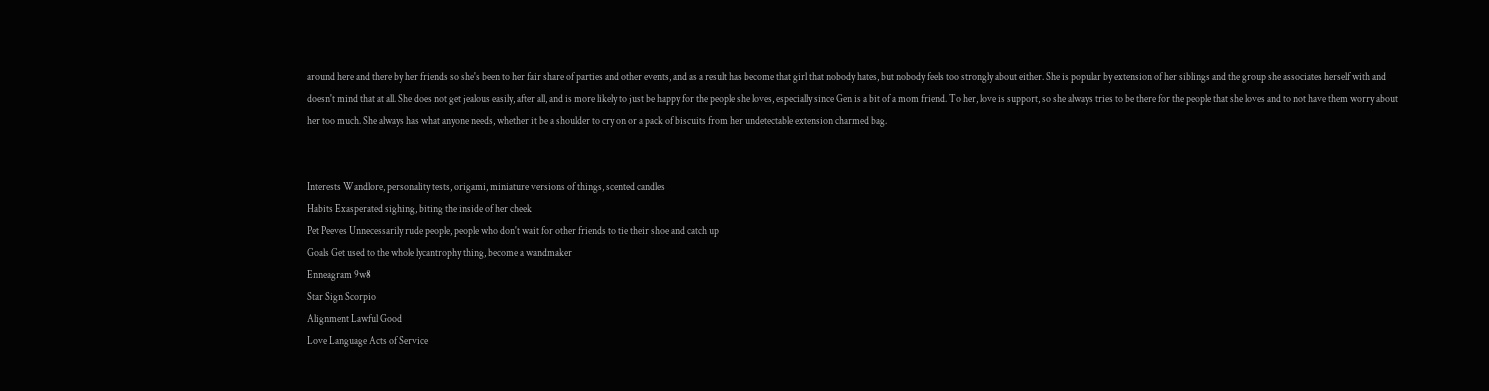around here and there by her friends so she's been to her fair share of parties and other events, and as a result has become that girl that nobody hates, but nobody feels too strongly about either. She is popular by extension of her siblings and the group she associates herself with and doesn't mind that at all. She does not get jealous easily, after all, and is more likely to just be happy for the people she loves, especially since Gen is a bit of a mom friend. To her, love is support, so she always tries to be there for the people that she loves and to not have them worry about her too much. She always has what anyone needs, whether it be a shoulder to cry on or a pack of biscuits from her undetectable extension charmed bag.


Interests Wandlore, personality tests, origami, miniature versions of things, scented candles
Habits Exasperated sighing, biting the inside of her cheek
Pet Peeves Unnecessarily rude people, people who don't wait for other friends to tie their shoe and catch up
Goals Get used to the whole lycantrophy thing, become a wandmaker
Enneagram 9w8
Star Sign Scorpio
Alignment Lawful Good
Love Language Acts of Service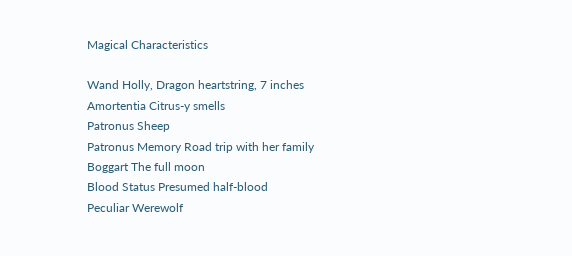Magical Characteristics

Wand Holly, Dragon heartstring, 7 inches
Amortentia Citrus-y smells
Patronus Sheep
Patronus Memory Road trip with her family
Boggart The full moon
Blood Status Presumed half-blood
Peculiar Werewolf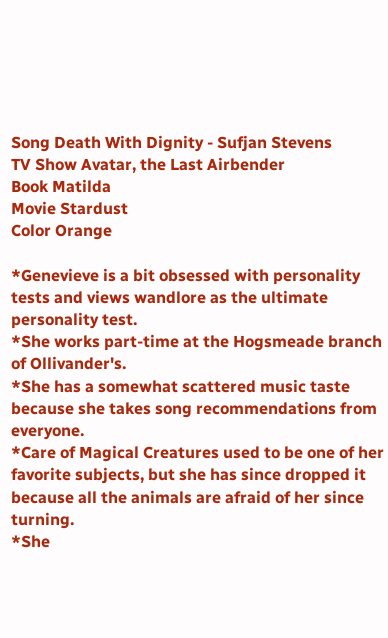Song Death With Dignity - Sufjan Stevens
TV Show Avatar, the Last Airbender
Book Matilda
Movie Stardust
Color Orange

*Genevieve is a bit obsessed with personality tests and views wandlore as the ultimate personality test.
*She works part-time at the Hogsmeade branch of Ollivander's.
*She has a somewhat scattered music taste because she takes song recommendations from everyone.
*Care of Magical Creatures used to be one of her favorite subjects, but she has since dropped it because all the animals are afraid of her since turning.
*She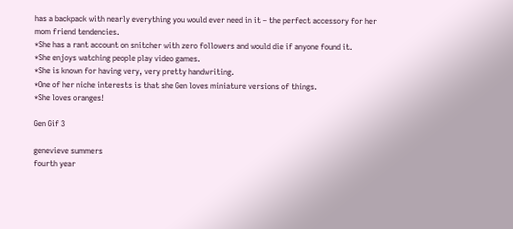has a backpack with nearly everything you would ever need in it – the perfect accessory for her mom friend tendencies.
*She has a rant account on snitcher with zero followers and would die if anyone found it.
*She enjoys watching people play video games.
*She is known for having very, very pretty handwriting.
*One of her niche interests is that she Gen loves miniature versions of things.
*She loves oranges!

Gen Gif 3

genevieve summers
fourth year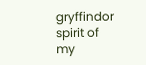gryffindor
spirit of my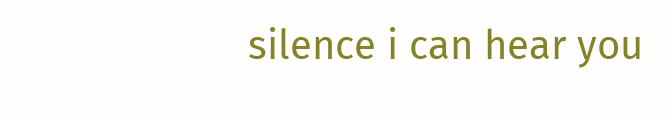silence i can hear you